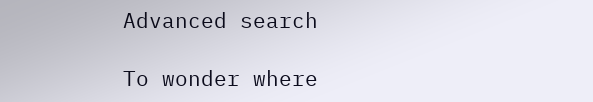Advanced search

To wonder where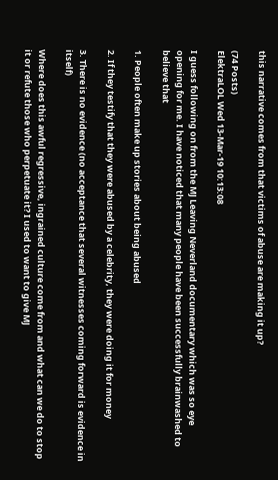this narrative comes from that victims of abuse are making it up?

(74 Posts)
ElektraLOL Wed 13-Mar-19 10:13:08

I guess following on from the MJ Leaving Neverland documentary which was so eye opening for me. I have noticed that many people have been successfully brainwashed to believe that

1. People often make up stories about being abused

2. If they testify that they were abused by a celebrity, they were doing it for money

3. There is no evidence (no acceptance that several witnesses coming forward is evidence in itself)

Where does this awful regressive, ingrained culture come from and what can we do to stop it or refute those who perpetuate it? I used to want to give MJ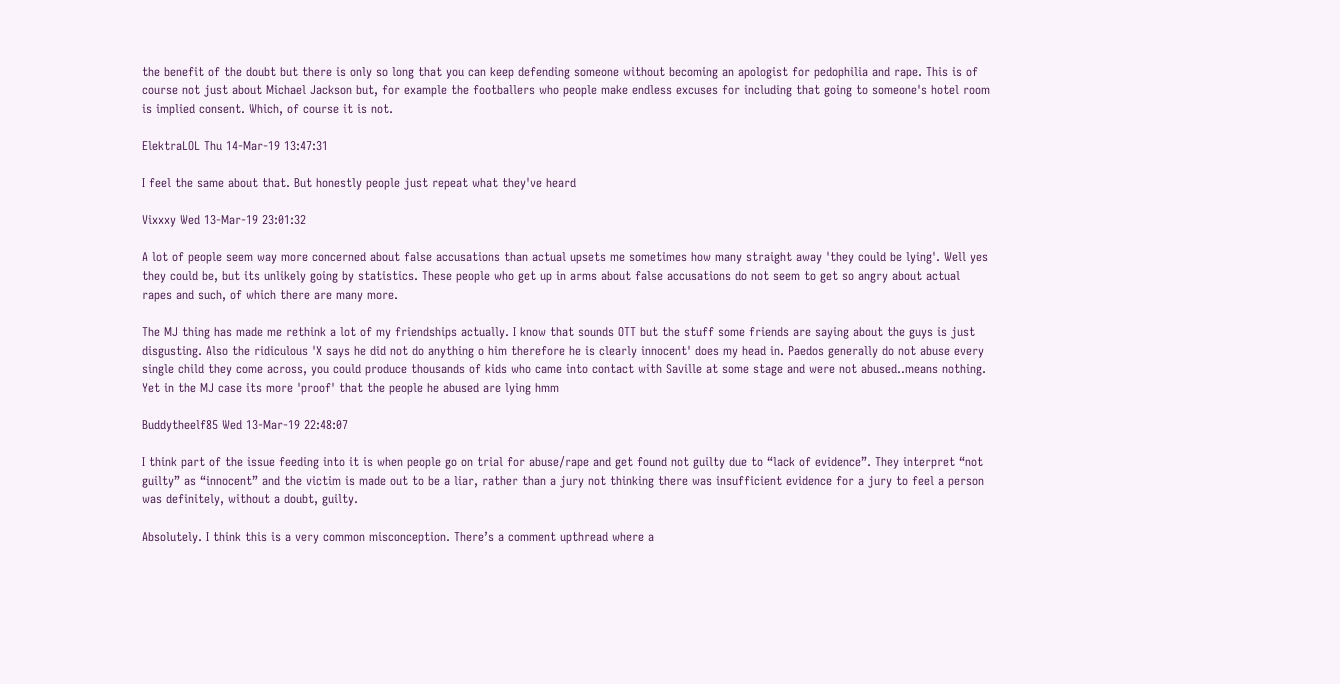the benefit of the doubt but there is only so long that you can keep defending someone without becoming an apologist for pedophilia and rape. This is of course not just about Michael Jackson but, for example the footballers who people make endless excuses for including that going to someone's hotel room is implied consent. Which, of course it is not.

ElektraLOL Thu 14-Mar-19 13:47:31

I feel the same about that. But honestly people just repeat what they've heard

Vixxxy Wed 13-Mar-19 23:01:32

A lot of people seem way more concerned about false accusations than actual upsets me sometimes how many straight away 'they could be lying'. Well yes they could be, but its unlikely going by statistics. These people who get up in arms about false accusations do not seem to get so angry about actual rapes and such, of which there are many more.

The MJ thing has made me rethink a lot of my friendships actually. I know that sounds OTT but the stuff some friends are saying about the guys is just disgusting. Also the ridiculous 'X says he did not do anything o him therefore he is clearly innocent' does my head in. Paedos generally do not abuse every single child they come across, you could produce thousands of kids who came into contact with Saville at some stage and were not abused..means nothing. Yet in the MJ case its more 'proof' that the people he abused are lying hmm

Buddytheelf85 Wed 13-Mar-19 22:48:07

I think part of the issue feeding into it is when people go on trial for abuse/rape and get found not guilty due to “lack of evidence”. They interpret “not guilty” as “innocent” and the victim is made out to be a liar, rather than a jury not thinking there was insufficient evidence for a jury to feel a person was definitely, without a doubt, guilty.

Absolutely. I think this is a very common misconception. There’s a comment upthread where a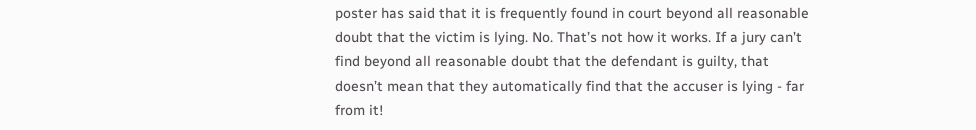poster has said that it is frequently found in court beyond all reasonable doubt that the victim is lying. No. That’s not how it works. If a jury can’t find beyond all reasonable doubt that the defendant is guilty, that doesn’t mean that they automatically find that the accuser is lying - far from it!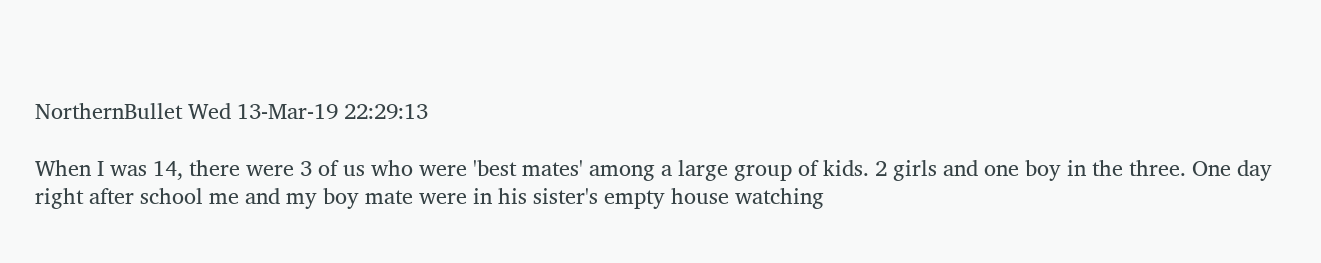NorthernBullet Wed 13-Mar-19 22:29:13

When I was 14, there were 3 of us who were 'best mates' among a large group of kids. 2 girls and one boy in the three. One day right after school me and my boy mate were in his sister's empty house watching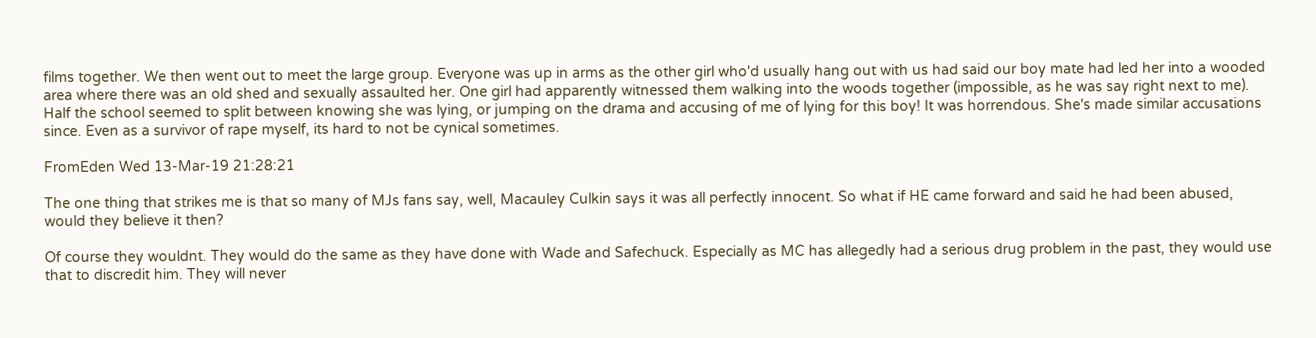films together. We then went out to meet the large group. Everyone was up in arms as the other girl who'd usually hang out with us had said our boy mate had led her into a wooded area where there was an old shed and sexually assaulted her. One girl had apparently witnessed them walking into the woods together (impossible, as he was say right next to me). Half the school seemed to split between knowing she was lying, or jumping on the drama and accusing of me of lying for this boy! It was horrendous. She's made similar accusations since. Even as a survivor of rape myself, its hard to not be cynical sometimes.

FromEden Wed 13-Mar-19 21:28:21

The one thing that strikes me is that so many of MJs fans say, well, Macauley Culkin says it was all perfectly innocent. So what if HE came forward and said he had been abused, would they believe it then?

Of course they wouldnt. They would do the same as they have done with Wade and Safechuck. Especially as MC has allegedly had a serious drug problem in the past, they would use that to discredit him. They will never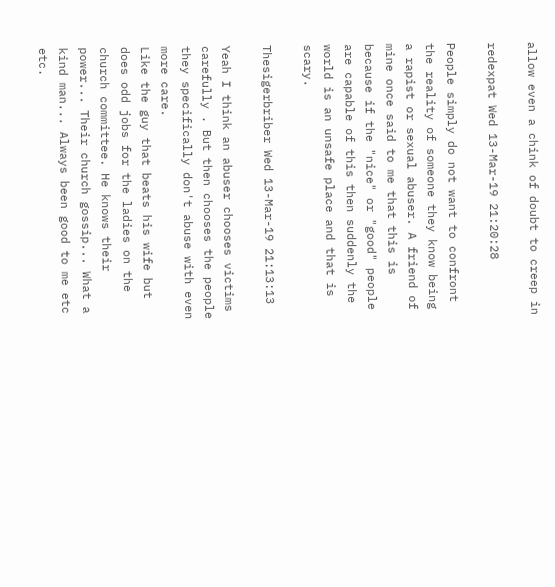allow even a chink of doubt to creep in

redexpat Wed 13-Mar-19 21:20:28

People simply do not want to confront the reality of someone they know being a rapist or sexual abuser. A friend of mine once said to me that this is because if the "nice" or "good" people are capable of this then suddenly the world is an unsafe place and that is scary.

Thesigerbriber Wed 13-Mar-19 21:13:13

Yeah I think an abuser chooses victims carefully . But then chooses the people they specifically don't abuse with even more care.
Like the guy that beats his wife but does odd jobs for the ladies on the church committee. He knows their power... Their church gossip... What a kind man... Always been good to me etc etc.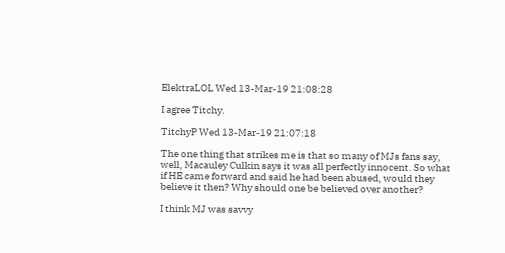ElektraLOL Wed 13-Mar-19 21:08:28

I agree Titchy.

TitchyP Wed 13-Mar-19 21:07:18

The one thing that strikes me is that so many of MJs fans say, well, Macauley Culkin says it was all perfectly innocent. So what if HE came forward and said he had been abused, would they believe it then? Why should one be believed over another?

I think MJ was savvy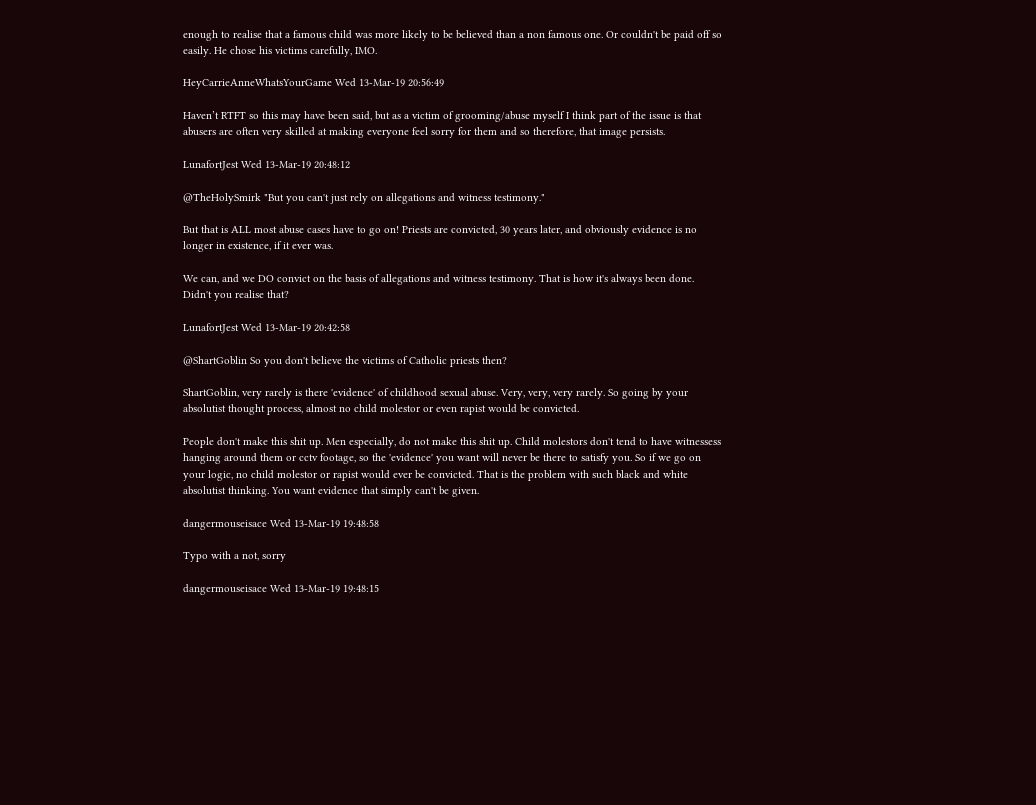enough to realise that a famous child was more likely to be believed than a non famous one. Or couldn't be paid off so easily. He chose his victims carefully, IMO.

HeyCarrieAnneWhatsYourGame Wed 13-Mar-19 20:56:49

Haven’t RTFT so this may have been said, but as a victim of grooming/abuse myself I think part of the issue is that abusers are often very skilled at making everyone feel sorry for them and so therefore, that image persists.

LunafortJest Wed 13-Mar-19 20:48:12

@TheHolySmirk "But you can't just rely on allegations and witness testimony."

But that is ALL most abuse cases have to go on! Priests are convicted, 30 years later, and obviously evidence is no longer in existence, if it ever was.

We can, and we DO convict on the basis of allegations and witness testimony. That is how it's always been done. Didn't you realise that?

LunafortJest Wed 13-Mar-19 20:42:58

@ShartGoblin So you don't believe the victims of Catholic priests then?

ShartGoblin, very rarely is there 'evidence' of childhood sexual abuse. Very, very, very rarely. So going by your absolutist thought process, almost no child molestor or even rapist would be convicted.

People don't make this shit up. Men especially, do not make this shit up. Child molestors don't tend to have witnessess hanging around them or cctv footage, so the 'evidence' you want will never be there to satisfy you. So if we go on your logic, no child molestor or rapist would ever be convicted. That is the problem with such black and white absolutist thinking. You want evidence that simply can't be given.

dangermouseisace Wed 13-Mar-19 19:48:58

Typo with a not, sorry

dangermouseisace Wed 13-Mar-19 19:48:15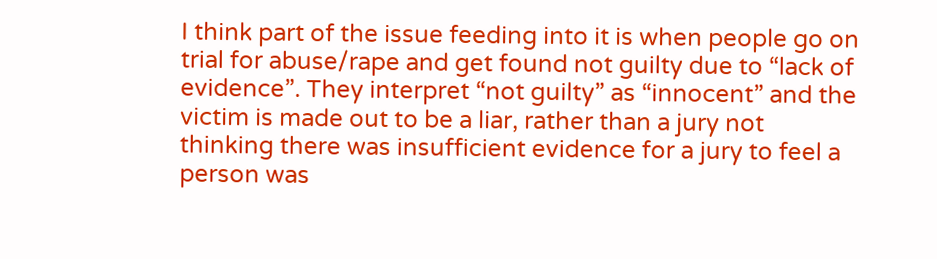I think part of the issue feeding into it is when people go on trial for abuse/rape and get found not guilty due to “lack of evidence”. They interpret “not guilty” as “innocent” and the victim is made out to be a liar, rather than a jury not thinking there was insufficient evidence for a jury to feel a person was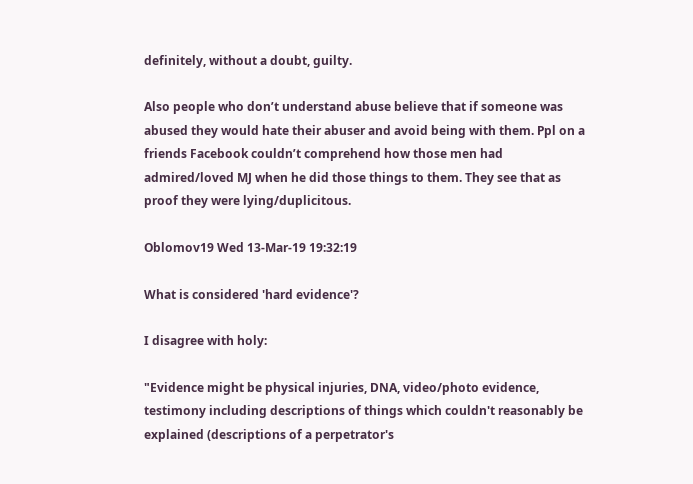definitely, without a doubt, guilty.

Also people who don’t understand abuse believe that if someone was abused they would hate their abuser and avoid being with them. Ppl on a friends Facebook couldn’t comprehend how those men had admired/loved MJ when he did those things to them. They see that as proof they were lying/duplicitous.

Oblomov19 Wed 13-Mar-19 19:32:19

What is considered 'hard evidence'?

I disagree with holy:

"Evidence might be physical injuries, DNA, video/photo evidence, testimony including descriptions of things which couldn't reasonably be explained (descriptions of a perpetrator's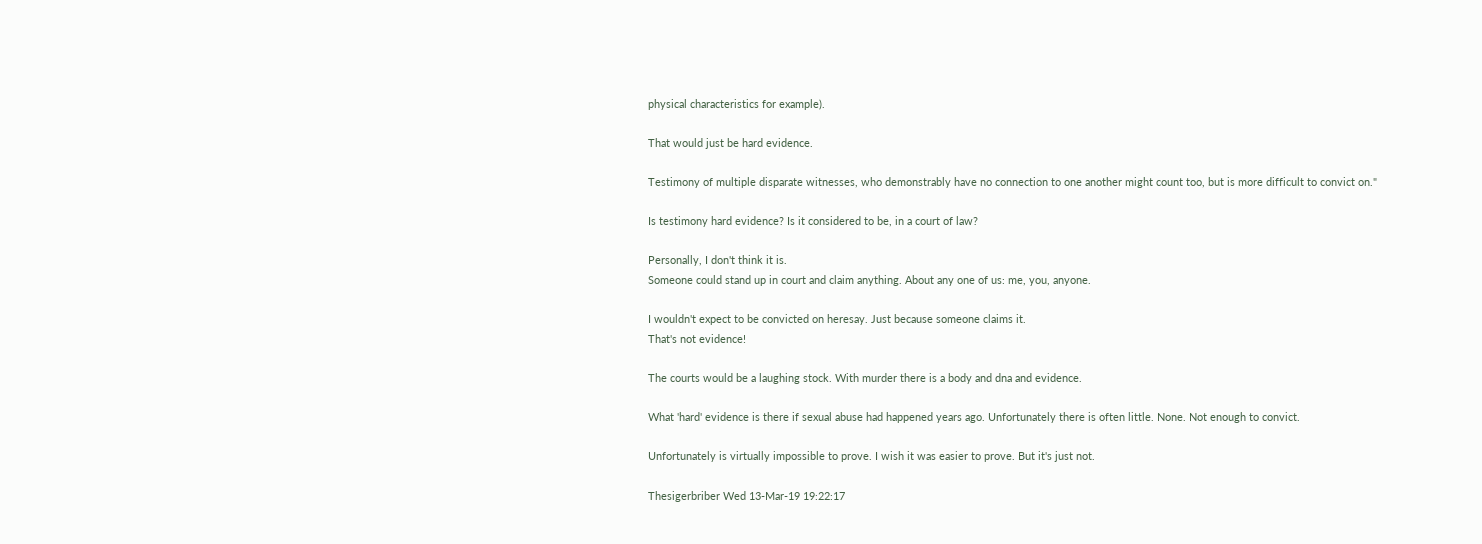physical characteristics for example).

That would just be hard evidence.

Testimony of multiple disparate witnesses, who demonstrably have no connection to one another might count too, but is more difficult to convict on."

Is testimony hard evidence? Is it considered to be, in a court of law?

Personally, I don't think it is.
Someone could stand up in court and claim anything. About any one of us: me, you, anyone.

I wouldn't expect to be convicted on heresay. Just because someone claims it.
That's not evidence!

The courts would be a laughing stock. With murder there is a body and dna and evidence.

What 'hard' evidence is there if sexual abuse had happened years ago. Unfortunately there is often little. None. Not enough to convict.

Unfortunately is virtually impossible to prove. I wish it was easier to prove. But it's just not.

Thesigerbriber Wed 13-Mar-19 19:22:17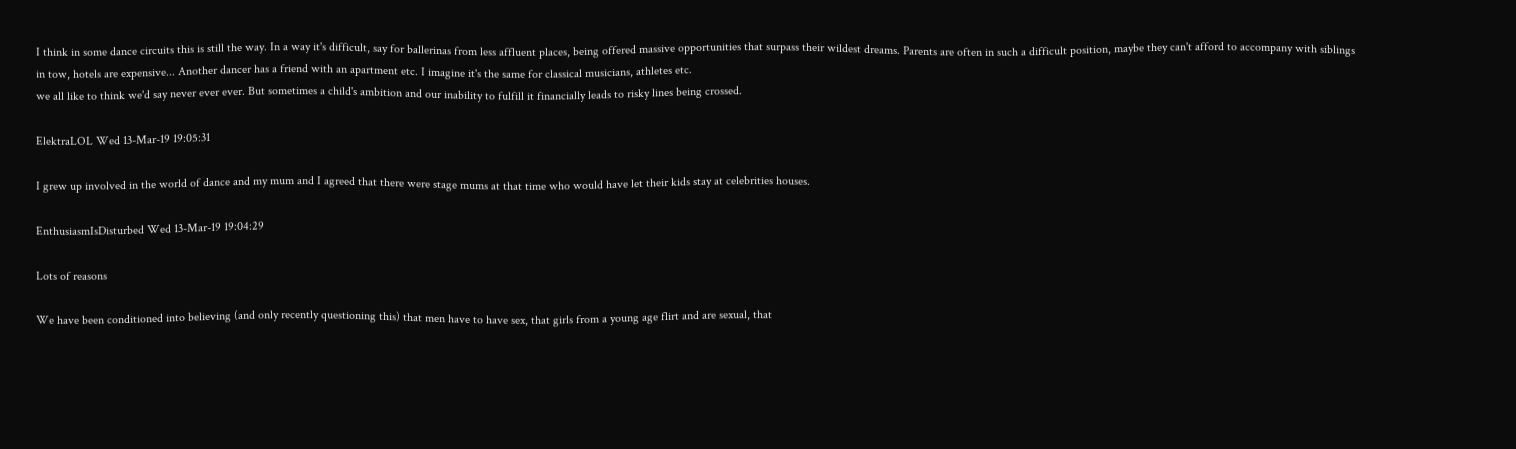I think in some dance circuits this is still the way. In a way it's difficult, say for ballerinas from less affluent places, being offered massive opportunities that surpass their wildest dreams. Parents are often in such a difficult position, maybe they can't afford to accompany with siblings in tow, hotels are expensive... Another dancer has a friend with an apartment etc. I imagine it's the same for classical musicians, athletes etc.
we all like to think we'd say never ever ever. But sometimes a child's ambition and our inability to fulfill it financially leads to risky lines being crossed.

ElektraLOL Wed 13-Mar-19 19:05:31

I grew up involved in the world of dance and my mum and I agreed that there were stage mums at that time who would have let their kids stay at celebrities houses.

EnthusiasmIsDisturbed Wed 13-Mar-19 19:04:29

Lots of reasons

We have been conditioned into believing (and only recently questioning this) that men have to have sex, that girls from a young age flirt and are sexual, that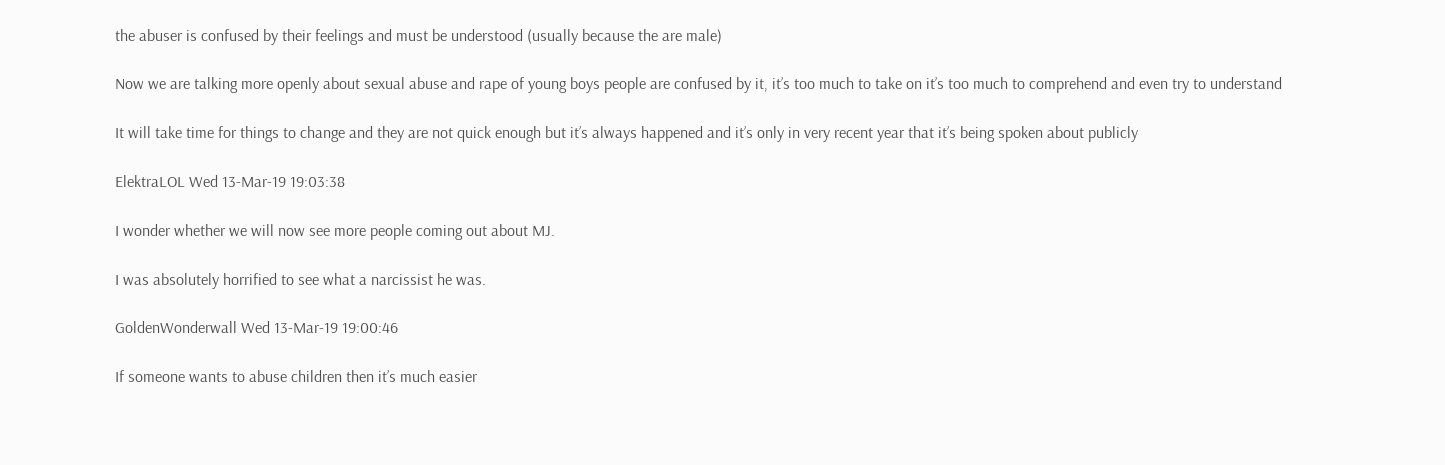the abuser is confused by their feelings and must be understood (usually because the are male)

Now we are talking more openly about sexual abuse and rape of young boys people are confused by it, it’s too much to take on it’s too much to comprehend and even try to understand

It will take time for things to change and they are not quick enough but it’s always happened and it’s only in very recent year that it’s being spoken about publicly

ElektraLOL Wed 13-Mar-19 19:03:38

I wonder whether we will now see more people coming out about MJ.

I was absolutely horrified to see what a narcissist he was.

GoldenWonderwall Wed 13-Mar-19 19:00:46

If someone wants to abuse children then it’s much easier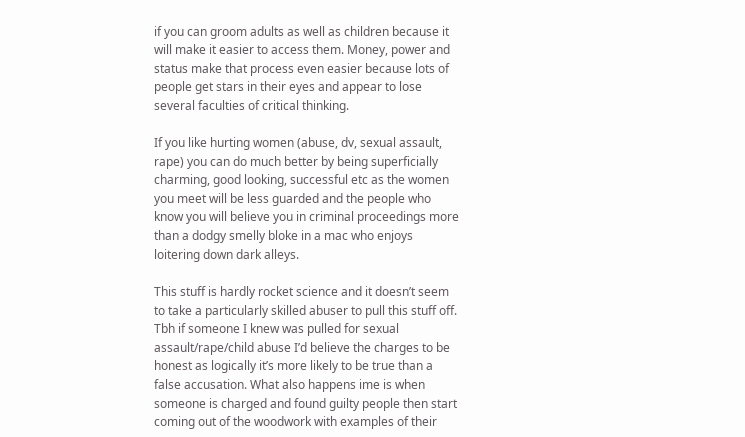if you can groom adults as well as children because it will make it easier to access them. Money, power and status make that process even easier because lots of people get stars in their eyes and appear to lose several faculties of critical thinking.

If you like hurting women (abuse, dv, sexual assault, rape) you can do much better by being superficially charming, good looking, successful etc as the women you meet will be less guarded and the people who know you will believe you in criminal proceedings more than a dodgy smelly bloke in a mac who enjoys loitering down dark alleys.

This stuff is hardly rocket science and it doesn’t seem to take a particularly skilled abuser to pull this stuff off. Tbh if someone I knew was pulled for sexual assault/rape/child abuse I’d believe the charges to be honest as logically it’s more likely to be true than a false accusation. What also happens ime is when someone is charged and found guilty people then start coming out of the woodwork with examples of their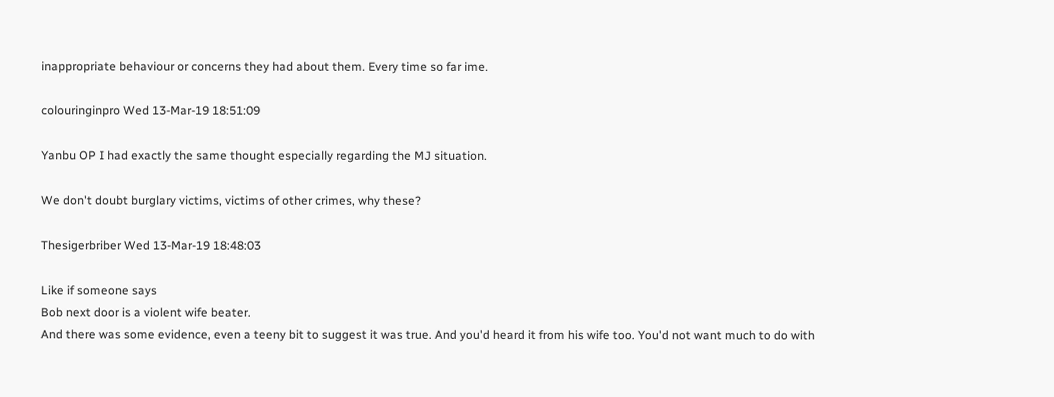inappropriate behaviour or concerns they had about them. Every time so far ime.

colouringinpro Wed 13-Mar-19 18:51:09

Yanbu OP I had exactly the same thought especially regarding the MJ situation.

We don't doubt burglary victims, victims of other crimes, why these?

Thesigerbriber Wed 13-Mar-19 18:48:03

Like if someone says
Bob next door is a violent wife beater.
And there was some evidence, even a teeny bit to suggest it was true. And you'd heard it from his wife too. You'd not want much to do with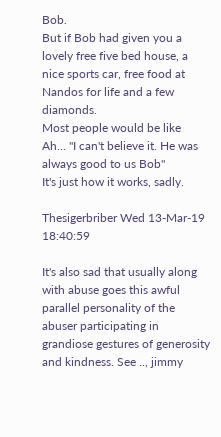Bob.
But if Bob had given you a lovely free five bed house, a nice sports car, free food at Nandos for life and a few diamonds.
Most people would be like
Ah... "I can't believe it. He was always good to us Bob"
It's just how it works, sadly.

Thesigerbriber Wed 13-Mar-19 18:40:59

It's also sad that usually along with abuse goes this awful parallel personality of the abuser participating in grandiose gestures of generosity and kindness. See .., jimmy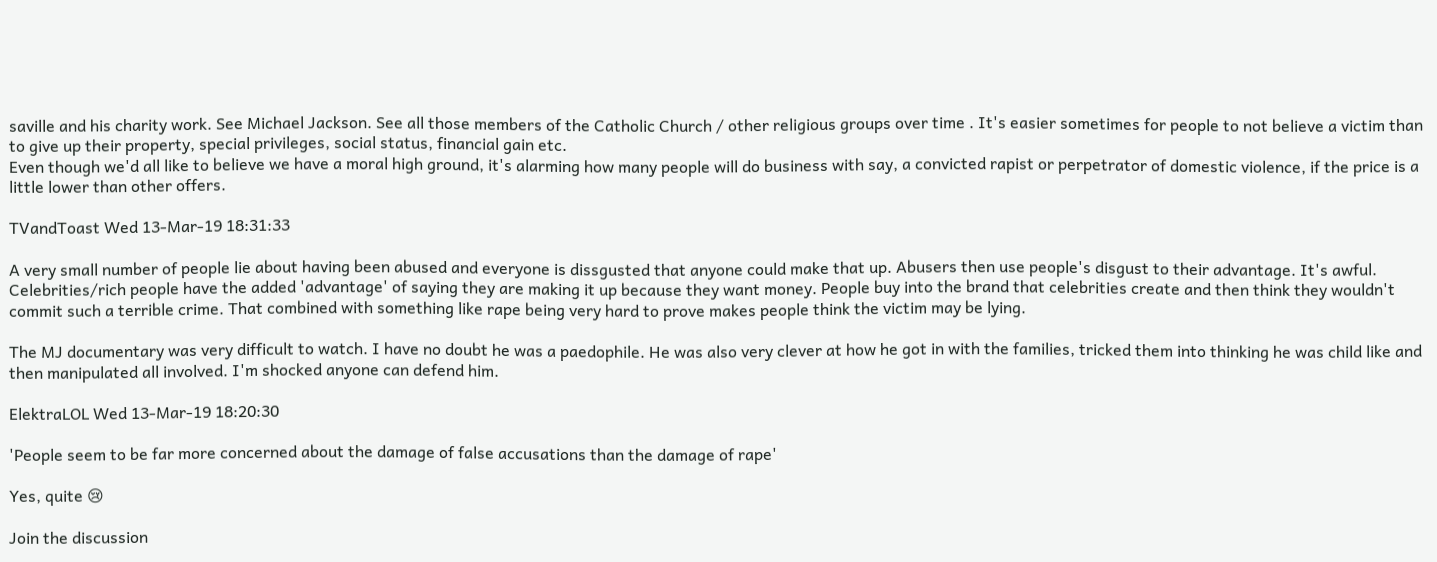saville and his charity work. See Michael Jackson. See all those members of the Catholic Church / other religious groups over time . It's easier sometimes for people to not believe a victim than to give up their property, special privileges, social status, financial gain etc.
Even though we'd all like to believe we have a moral high ground, it's alarming how many people will do business with say, a convicted rapist or perpetrator of domestic violence, if the price is a little lower than other offers.

TVandToast Wed 13-Mar-19 18:31:33

A very small number of people lie about having been abused and everyone is dissgusted that anyone could make that up. Abusers then use people's disgust to their advantage. It's awful. Celebrities/rich people have the added 'advantage' of saying they are making it up because they want money. People buy into the brand that celebrities create and then think they wouldn't commit such a terrible crime. That combined with something like rape being very hard to prove makes people think the victim may be lying.

The MJ documentary was very difficult to watch. I have no doubt he was a paedophile. He was also very clever at how he got in with the families, tricked them into thinking he was child like and then manipulated all involved. I'm shocked anyone can defend him.

ElektraLOL Wed 13-Mar-19 18:20:30

'People seem to be far more concerned about the damage of false accusations than the damage of rape'

Yes, quite 😢

Join the discussion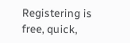Registering is free, quick,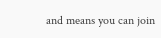and means you can join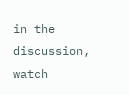in the discussion, watch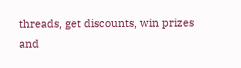threads, get discounts, win prizes and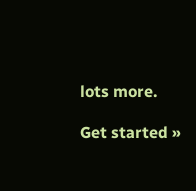lots more.

Get started »